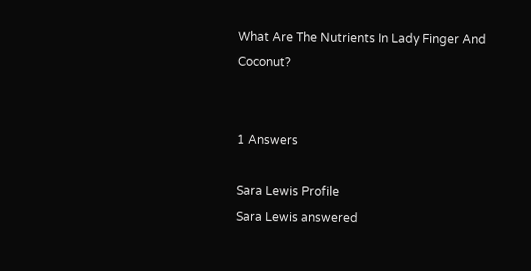What Are The Nutrients In Lady Finger And Coconut?


1 Answers

Sara Lewis Profile
Sara Lewis answered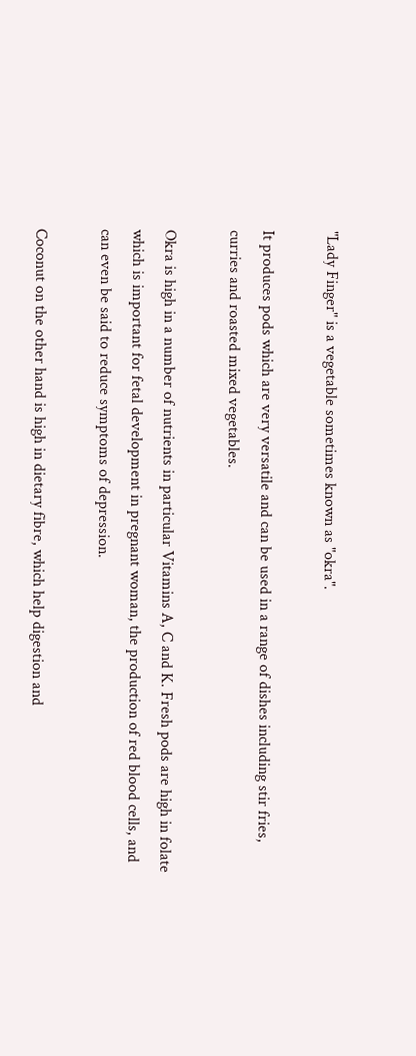"Lady Finger" is a vegetable sometimes known as "okra".

It produces pods which are very versatile and can be used in a range of dishes including stir fries, curries and roasted mixed vegetables.

Okra is high in a number of nutrients in particular Vitamins A, C and K. Fresh pods are high in folate which is important for fetal development in pregnant woman, the production of red blood cells, and can even be said to reduce symptoms of depression.

Coconut on the other hand is high in dietary fibre, which help digestion and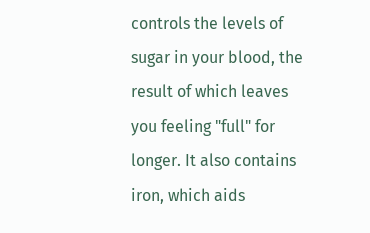controls the levels of sugar in your blood, the result of which leaves you feeling "full" for longer. It also contains iron, which aids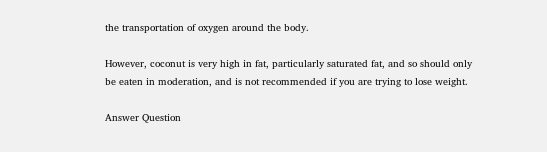the transportation of oxygen around the body.

However, coconut is very high in fat, particularly saturated fat, and so should only be eaten in moderation, and is not recommended if you are trying to lose weight.

Answer Question